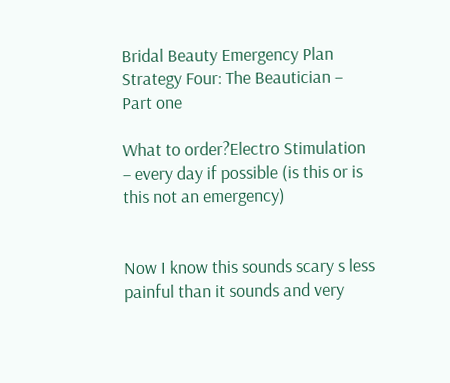Bridal Beauty Emergency Plan Strategy Four: The Beautician – Part one

What to order?Electro Stimulation – every day if possible (is this or is this not an emergency)


Now I know this sounds scary s less painful than it sounds and very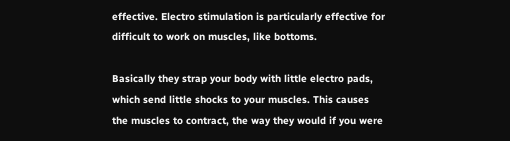effective. Electro stimulation is particularly effective for difficult to work on muscles, like bottoms.

Basically they strap your body with little electro pads, which send little shocks to your muscles. This causes the muscles to contract, the way they would if you were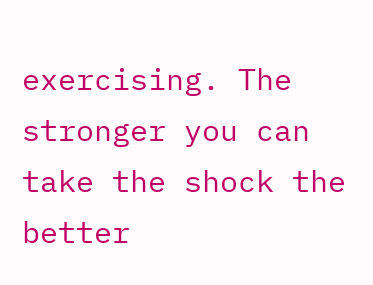exercising. The stronger you can take the shock the better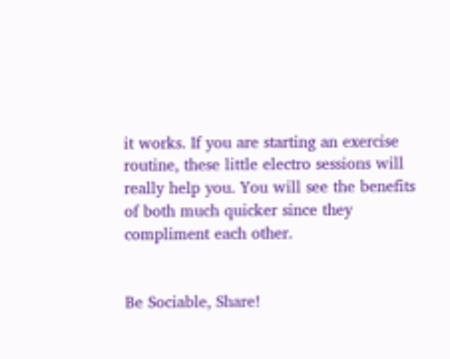it works. If you are starting an exercise routine, these little electro sessions will really help you. You will see the benefits of both much quicker since they compliment each other.


Be Sociable, Share!